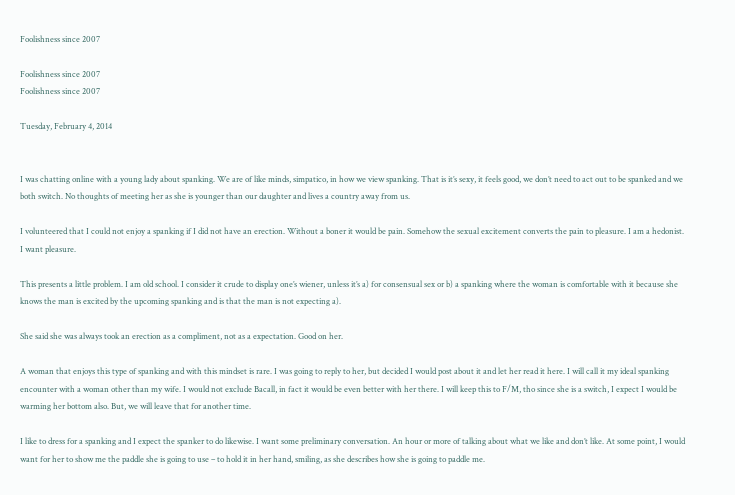Foolishness since 2007

Foolishness since 2007
Foolishness since 2007

Tuesday, February 4, 2014


I was chatting online with a young lady about spanking. We are of like minds, simpatico, in how we view spanking. That is it’s sexy, it feels good, we don’t need to act out to be spanked and we both switch. No thoughts of meeting her as she is younger than our daughter and lives a country away from us.

I volunteered that I could not enjoy a spanking if I did not have an erection. Without a boner it would be pain. Somehow the sexual excitement converts the pain to pleasure. I am a hedonist. I want pleasure.

This presents a little problem. I am old school. I consider it crude to display one’s wiener, unless it’s a) for consensual sex or b) a spanking where the woman is comfortable with it because she knows the man is excited by the upcoming spanking and is that the man is not expecting a).

She said she was always took an erection as a compliment, not as a expectation. Good on her.

A woman that enjoys this type of spanking and with this mindset is rare. I was going to reply to her, but decided I would post about it and let her read it here. I will call it my ideal spanking encounter with a woman other than my wife. I would not exclude Bacall, in fact it would be even better with her there. I will keep this to F/M, tho since she is a switch, I expect I would be warming her bottom also. But, we will leave that for another time.

I like to dress for a spanking and I expect the spanker to do likewise. I want some preliminary conversation. An hour or more of talking about what we like and don’t like. At some point, I would want for her to show me the paddle she is going to use – to hold it in her hand, smiling, as she describes how she is going to paddle me.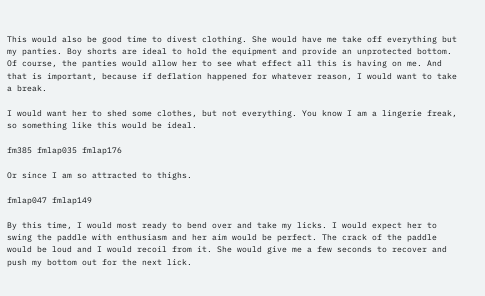This would also be good time to divest clothing. She would have me take off everything but my panties. Boy shorts are ideal to hold the equipment and provide an unprotected bottom. Of course, the panties would allow her to see what effect all this is having on me. And that is important, because if deflation happened for whatever reason, I would want to take a break.

I would want her to shed some clothes, but not everything. You know I am a lingerie freak, so something like this would be ideal.

fm385 fmlap035 fmlap176

Or since I am so attracted to thighs.

fmlap047 fmlap149

By this time, I would most ready to bend over and take my licks. I would expect her to swing the paddle with enthusiasm and her aim would be perfect. The crack of the paddle would be loud and I would recoil from it. She would give me a few seconds to recover and push my bottom out for the next lick.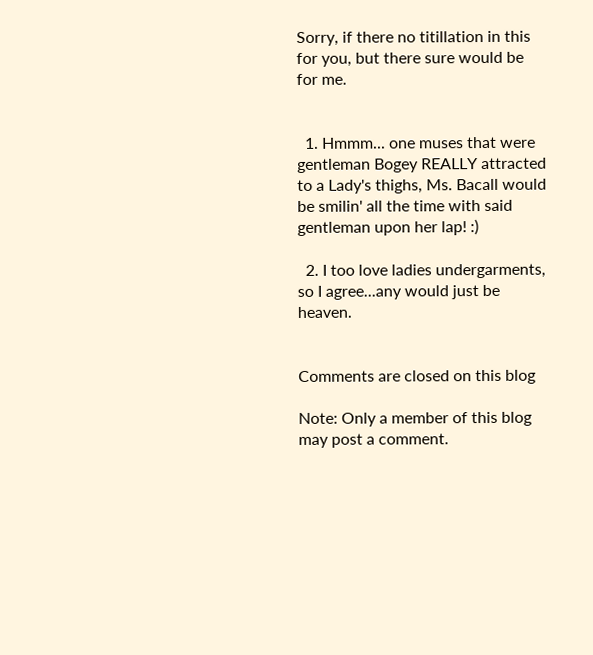Sorry, if there no titillation in this for you, but there sure would be for me.


  1. Hmmm... one muses that were gentleman Bogey REALLY attracted to a Lady's thighs, Ms. Bacall would be smilin' all the time with said gentleman upon her lap! :)

  2. I too love ladies undergarments, so I agree...any would just be heaven.


Comments are closed on this blog

Note: Only a member of this blog may post a comment.